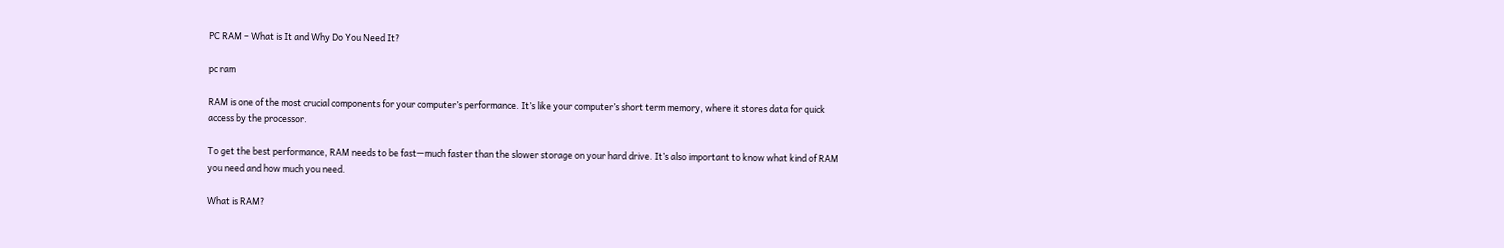PC RAM – What is It and Why Do You Need It?

pc ram

RAM is one of the most crucial components for your computer’s performance. It’s like your computer’s short term memory, where it stores data for quick access by the processor.

To get the best performance, RAM needs to be fast—much faster than the slower storage on your hard drive. It’s also important to know what kind of RAM you need and how much you need.

What is RAM?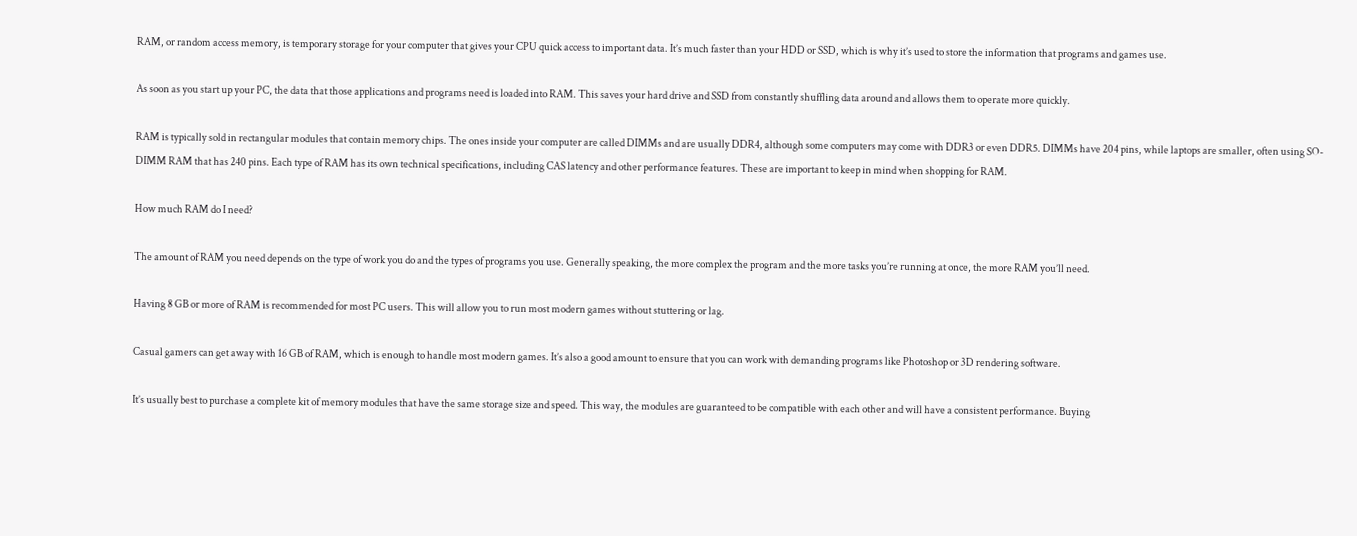RAM, or random access memory, is temporary storage for your computer that gives your CPU quick access to important data. It’s much faster than your HDD or SSD, which is why it’s used to store the information that programs and games use.

As soon as you start up your PC, the data that those applications and programs need is loaded into RAM. This saves your hard drive and SSD from constantly shuffling data around and allows them to operate more quickly.

RAM is typically sold in rectangular modules that contain memory chips. The ones inside your computer are called DIMMs and are usually DDR4, although some computers may come with DDR3 or even DDR5. DIMMs have 204 pins, while laptops are smaller, often using SO-DIMM RAM that has 240 pins. Each type of RAM has its own technical specifications, including CAS latency and other performance features. These are important to keep in mind when shopping for RAM.

How much RAM do I need?

The amount of RAM you need depends on the type of work you do and the types of programs you use. Generally speaking, the more complex the program and the more tasks you’re running at once, the more RAM you’ll need.

Having 8 GB or more of RAM is recommended for most PC users. This will allow you to run most modern games without stuttering or lag.

Casual gamers can get away with 16 GB of RAM, which is enough to handle most modern games. It’s also a good amount to ensure that you can work with demanding programs like Photoshop or 3D rendering software.

It’s usually best to purchase a complete kit of memory modules that have the same storage size and speed. This way, the modules are guaranteed to be compatible with each other and will have a consistent performance. Buying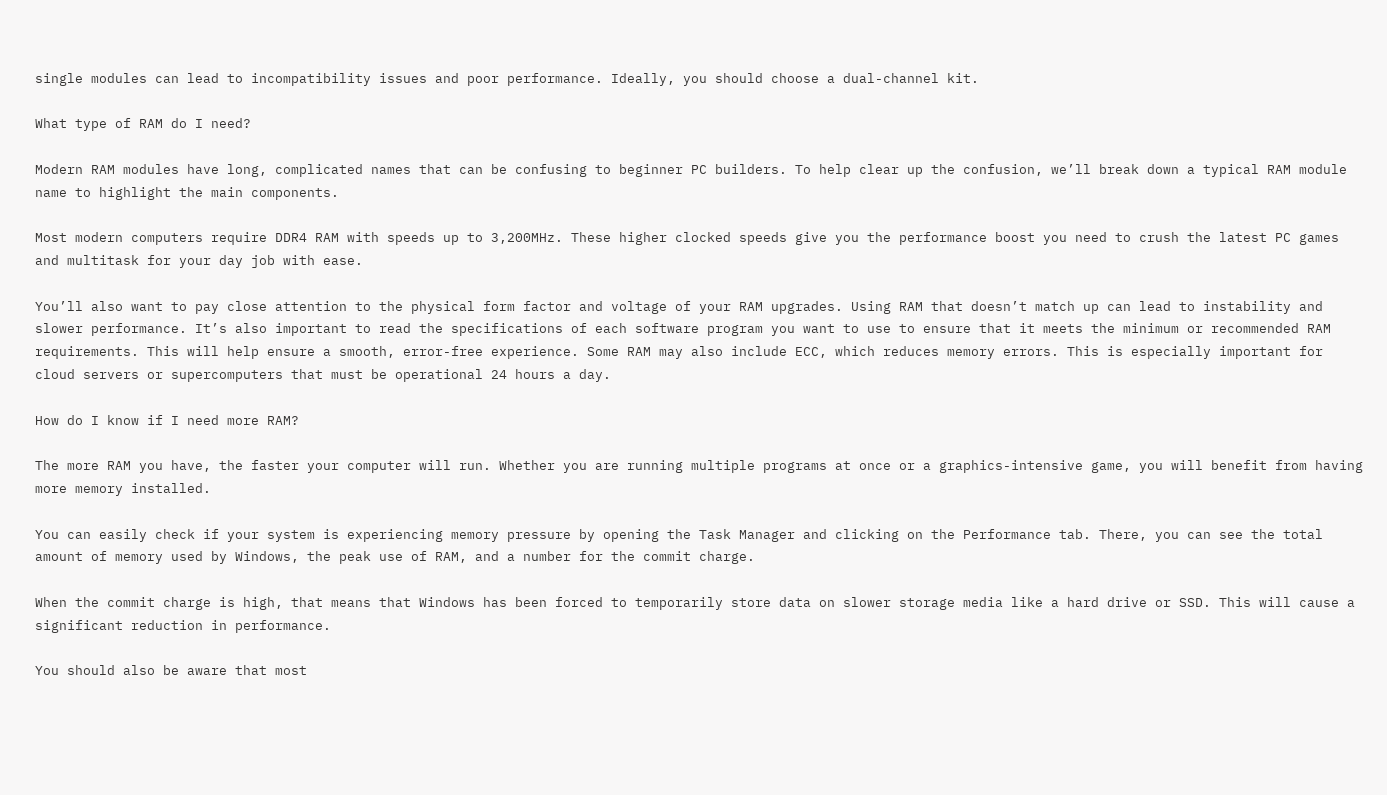single modules can lead to incompatibility issues and poor performance. Ideally, you should choose a dual-channel kit.

What type of RAM do I need?

Modern RAM modules have long, complicated names that can be confusing to beginner PC builders. To help clear up the confusion, we’ll break down a typical RAM module name to highlight the main components.

Most modern computers require DDR4 RAM with speeds up to 3,200MHz. These higher clocked speeds give you the performance boost you need to crush the latest PC games and multitask for your day job with ease.

You’ll also want to pay close attention to the physical form factor and voltage of your RAM upgrades. Using RAM that doesn’t match up can lead to instability and slower performance. It’s also important to read the specifications of each software program you want to use to ensure that it meets the minimum or recommended RAM requirements. This will help ensure a smooth, error-free experience. Some RAM may also include ECC, which reduces memory errors. This is especially important for cloud servers or supercomputers that must be operational 24 hours a day.

How do I know if I need more RAM?

The more RAM you have, the faster your computer will run. Whether you are running multiple programs at once or a graphics-intensive game, you will benefit from having more memory installed.

You can easily check if your system is experiencing memory pressure by opening the Task Manager and clicking on the Performance tab. There, you can see the total amount of memory used by Windows, the peak use of RAM, and a number for the commit charge.

When the commit charge is high, that means that Windows has been forced to temporarily store data on slower storage media like a hard drive or SSD. This will cause a significant reduction in performance.

You should also be aware that most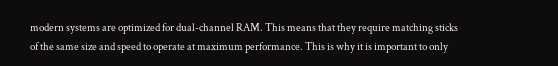modern systems are optimized for dual-channel RAM. This means that they require matching sticks of the same size and speed to operate at maximum performance. This is why it is important to only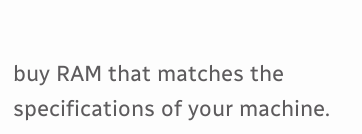buy RAM that matches the specifications of your machine.